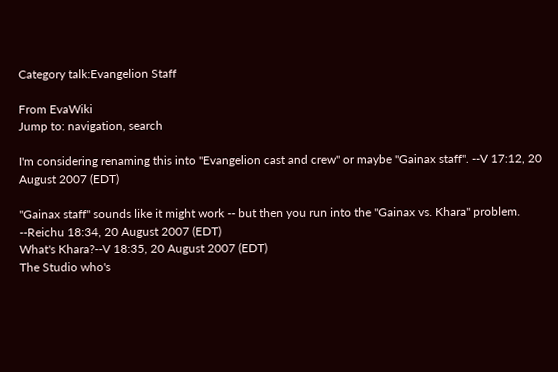Category talk:Evangelion Staff

From EvaWiki
Jump to: navigation, search

I'm considering renaming this into "Evangelion cast and crew" or maybe "Gainax staff". --V 17:12, 20 August 2007 (EDT)

"Gainax staff" sounds like it might work -- but then you run into the "Gainax vs. Khara" problem. --Reichu 18:34, 20 August 2007 (EDT)
What's Khara?--V 18:35, 20 August 2007 (EDT)
The Studio who's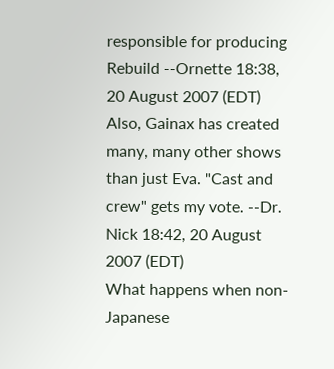responsible for producing Rebuild --Ornette 18:38, 20 August 2007 (EDT)
Also, Gainax has created many, many other shows than just Eva. "Cast and crew" gets my vote. --Dr. Nick 18:42, 20 August 2007 (EDT)
What happens when non-Japanese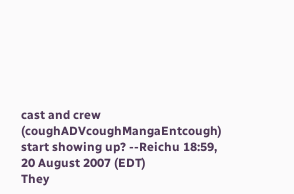cast and crew (coughADVcoughMangaEntcough) start showing up? --Reichu 18:59, 20 August 2007 (EDT)
They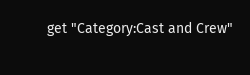get "Category:Cast and Crew"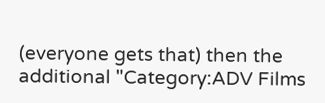(everyone gets that) then the additional "Category:ADV Films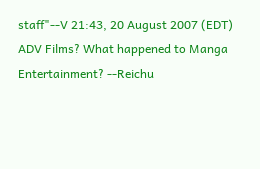staff"--V 21:43, 20 August 2007 (EDT)
ADV Films? What happened to Manga Entertainment? --Reichu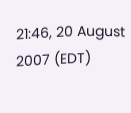21:46, 20 August 2007 (EDT)